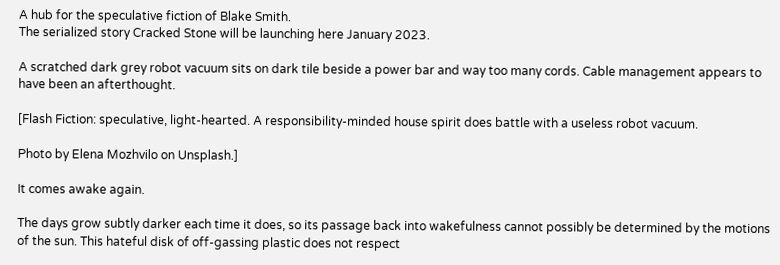A hub for the speculative fiction of Blake Smith.
The serialized story Cracked Stone will be launching here January 2023.

A scratched dark grey robot vacuum sits on dark tile beside a power bar and way too many cords. Cable management appears to have been an afterthought.

[Flash Fiction: speculative, light-hearted. A responsibility-minded house spirit does battle with a useless robot vacuum.

Photo by Elena Mozhvilo on Unsplash.]

It comes awake again.

The days grow subtly darker each time it does, so its passage back into wakefulness cannot possibly be determined by the motions of the sun. This hateful disk of off-gassing plastic does not respect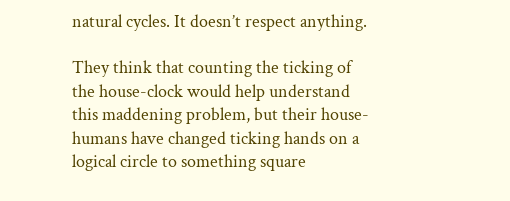natural cycles. It doesn’t respect anything.

They think that counting the ticking of the house-clock would help understand this maddening problem, but their house-humans have changed ticking hands on a logical circle to something square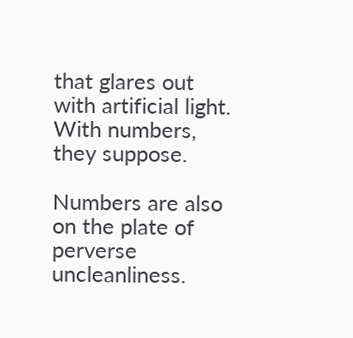that glares out with artificial light. With numbers, they suppose.

Numbers are also on the plate of perverse uncleanliness.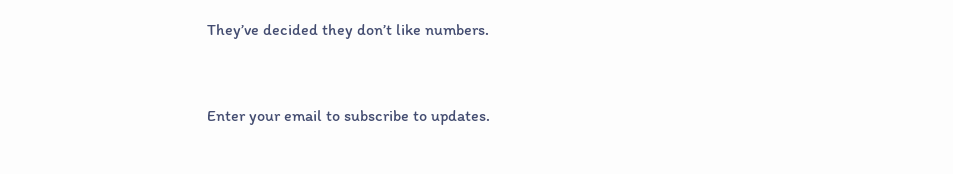They’ve decided they don’t like numbers.


Enter your email to subscribe to updates.